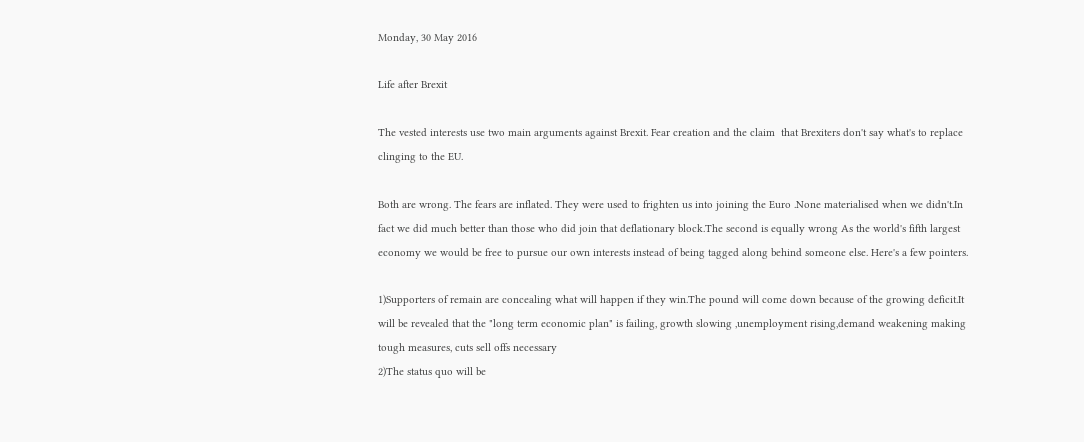Monday, 30 May 2016

Life after Brexit

The vested interests use two main arguments against Brexit. Fear creation and the claim  that Brexiters don't say what's to replace  clinging to the EU.

Both are wrong. The fears are inflated. They were used to frighten us into joining the Euro .None materialised when we didn't.In fact we did much better than those who did join that deflationary block.The second is equally wrong As the world's fifth largest economy we would be free to pursue our own interests instead of being tagged along behind someone else. Here's a few pointers.

1)Supporters of remain are concealing what will happen if they win.The pound will come down because of the growing deficit.It will be revealed that the "long term economic plan" is failing, growth slowing ,unemployment rising,demand weakening making tough measures, cuts sell offs necessary
2)The status quo will be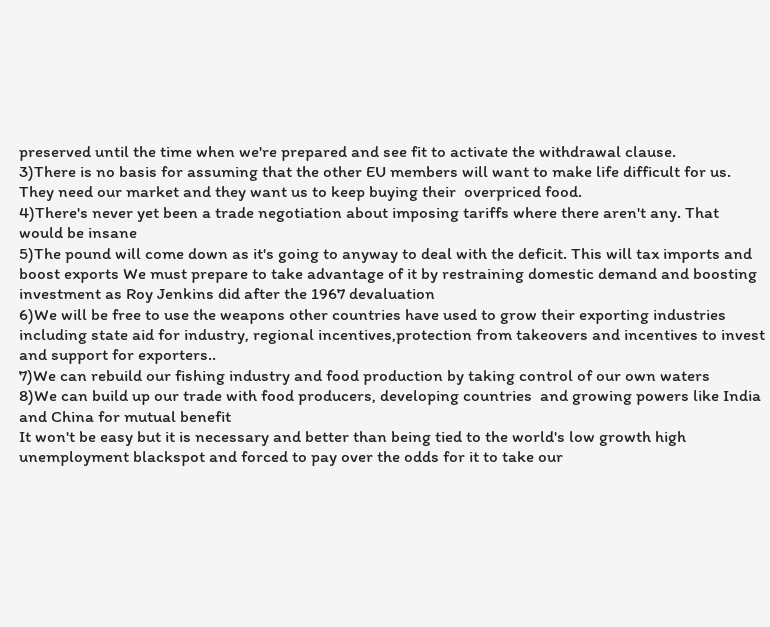preserved until the time when we're prepared and see fit to activate the withdrawal clause.
3)There is no basis for assuming that the other EU members will want to make life difficult for us. They need our market and they want us to keep buying their  overpriced food.
4)There's never yet been a trade negotiation about imposing tariffs where there aren't any. That would be insane
5)The pound will come down as it's going to anyway to deal with the deficit. This will tax imports and boost exports We must prepare to take advantage of it by restraining domestic demand and boosting investment as Roy Jenkins did after the 1967 devaluation
6)We will be free to use the weapons other countries have used to grow their exporting industries including state aid for industry, regional incentives,protection from takeovers and incentives to invest and support for exporters..
7)We can rebuild our fishing industry and food production by taking control of our own waters
8)We can build up our trade with food producers, developing countries  and growing powers like India and China for mutual benefit
It won't be easy but it is necessary and better than being tied to the world's low growth high unemployment blackspot and forced to pay over the odds for it to take our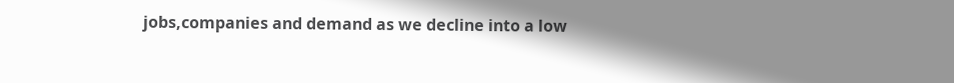jobs,companies and demand as we decline into a low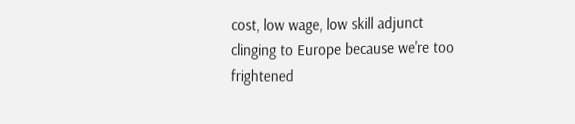cost, low wage, low skill adjunct clinging to Europe because we're too frightened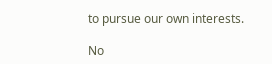to pursue our own interests.

No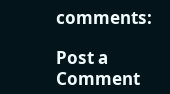comments:

Post a Comment